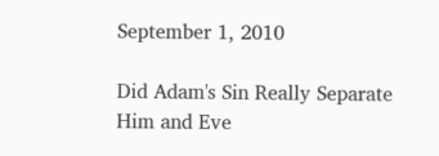September 1, 2010

Did Adam's Sin Really Separate Him and Eve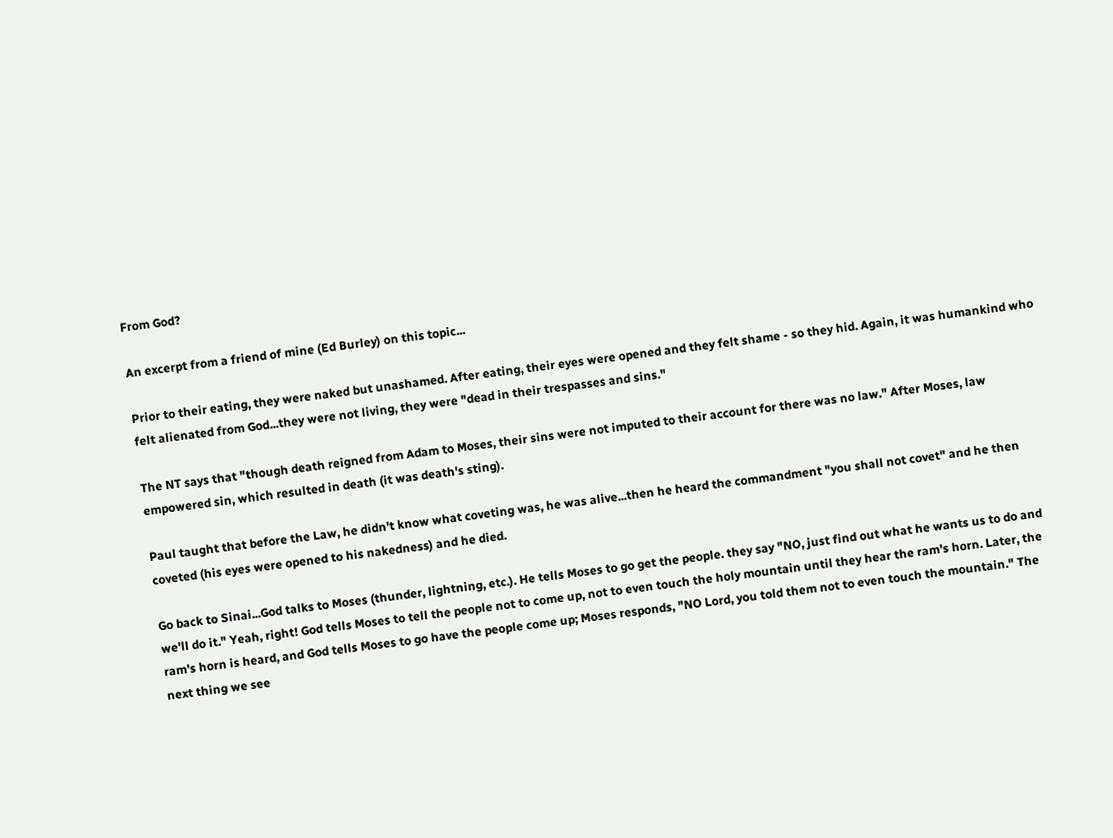From God?

An excerpt from a friend of mine (Ed Burley) on this topic...

Prior to their eating, they were naked but unashamed. After eating, their eyes were opened and they felt shame - so they hid. Again, it was humankind who felt alienated from God...they were not living, they were "dead in their trespasses and sins."

The NT says that "though death reigned from Adam to Moses, their sins were not imputed to their account for there was no law." After Moses, law empowered sin, which resulted in death (it was death's sting).

Paul taught that before the Law, he didn't know what coveting was, he was alive...then he heard the commandment "you shall not covet" and he then coveted (his eyes were opened to his nakedness) and he died.

Go back to Sinai...God talks to Moses (thunder, lightning, etc.). He tells Moses to go get the people. they say "NO, just find out what he wants us to do and we'll do it." Yeah, right! God tells Moses to tell the people not to come up, not to even touch the holy mountain until they hear the ram's horn. Later, the ram's horn is heard, and God tells Moses to go have the people come up; Moses responds, "NO Lord, you told them not to even touch the mountain." The next thing we see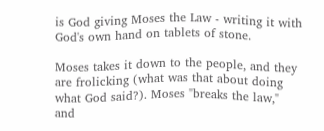is God giving Moses the Law - writing it with God's own hand on tablets of stone.

Moses takes it down to the people, and they are frolicking (what was that about doing what God said?). Moses "breaks the law," and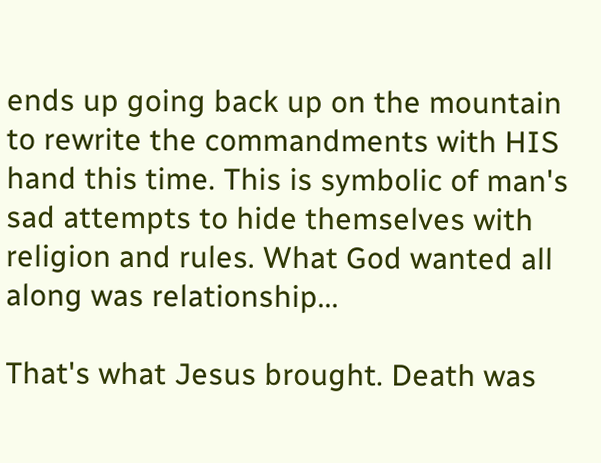ends up going back up on the mountain to rewrite the commandments with HIS hand this time. This is symbolic of man's sad attempts to hide themselves with religion and rules. What God wanted all along was relationship...

That's what Jesus brought. Death was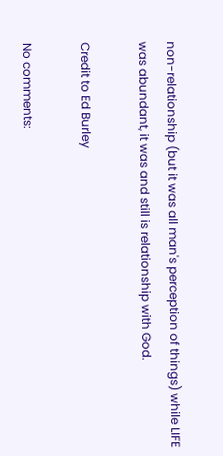non-relationship (but it was all man's perception of things) while LIFE was abundant, it was and still is relationship with God.

Credit to Ed Burley

No comments: